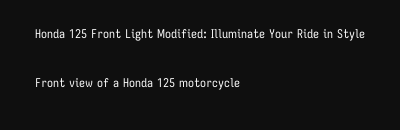Honda 125 Front Light Modified: Illuminate Your Ride in Style

Front view of a Honda 125 motorcycle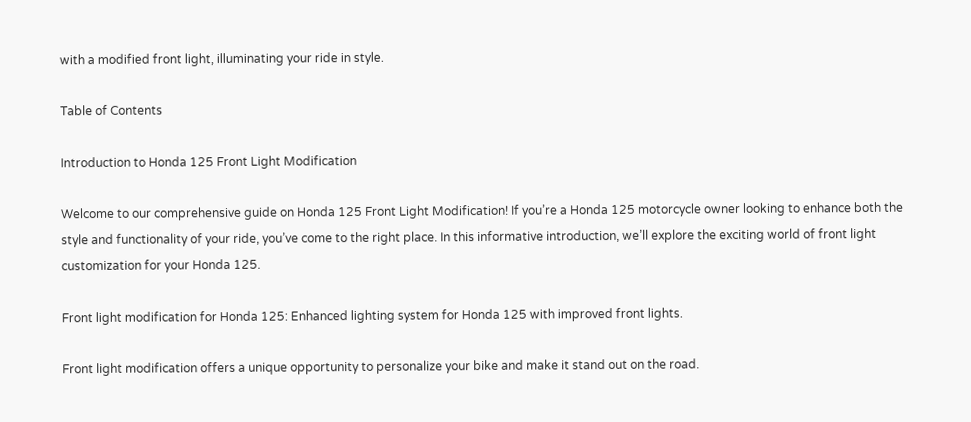with a modified front light, illuminating your ride in style.

Table of Contents

Introduction to Honda 125 Front Light Modification

Welcome to our comprehensive guide on Honda 125 Front Light Modification! If you’re a Honda 125 motorcycle owner looking to enhance both the style and functionality of your ride, you’ve come to the right place. In this informative introduction, we’ll explore the exciting world of front light customization for your Honda 125.

Front light modification for Honda 125: Enhanced lighting system for Honda 125 with improved front lights.

Front light modification offers a unique opportunity to personalize your bike and make it stand out on the road.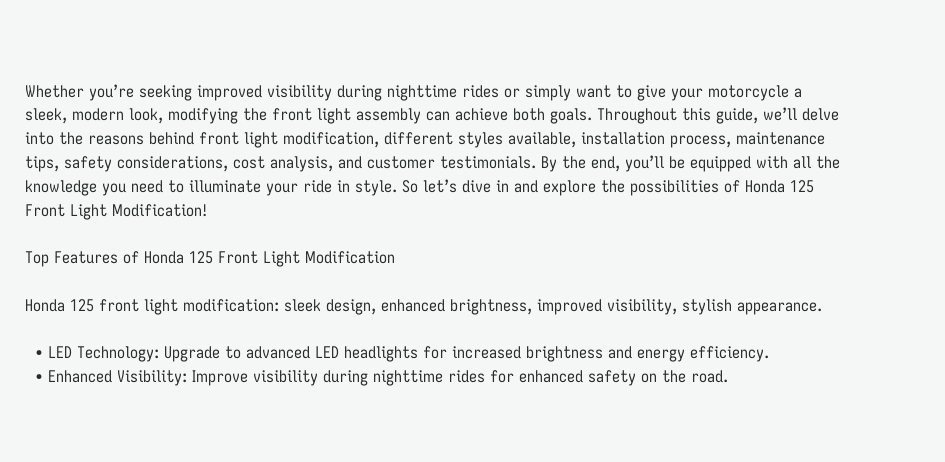Whether you’re seeking improved visibility during nighttime rides or simply want to give your motorcycle a sleek, modern look, modifying the front light assembly can achieve both goals. Throughout this guide, we’ll delve into the reasons behind front light modification, different styles available, installation process, maintenance tips, safety considerations, cost analysis, and customer testimonials. By the end, you’ll be equipped with all the knowledge you need to illuminate your ride in style. So let’s dive in and explore the possibilities of Honda 125 Front Light Modification!

Top Features of Honda 125 Front Light Modification

Honda 125 front light modification: sleek design, enhanced brightness, improved visibility, stylish appearance.

  • LED Technology: Upgrade to advanced LED headlights for increased brightness and energy efficiency.
  • Enhanced Visibility: Improve visibility during nighttime rides for enhanced safety on the road.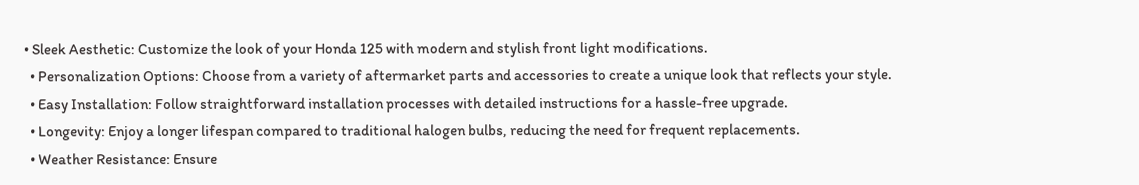• Sleek Aesthetic: Customize the look of your Honda 125 with modern and stylish front light modifications.
  • Personalization Options: Choose from a variety of aftermarket parts and accessories to create a unique look that reflects your style.
  • Easy Installation: Follow straightforward installation processes with detailed instructions for a hassle-free upgrade.
  • Longevity: Enjoy a longer lifespan compared to traditional halogen bulbs, reducing the need for frequent replacements.
  • Weather Resistance: Ensure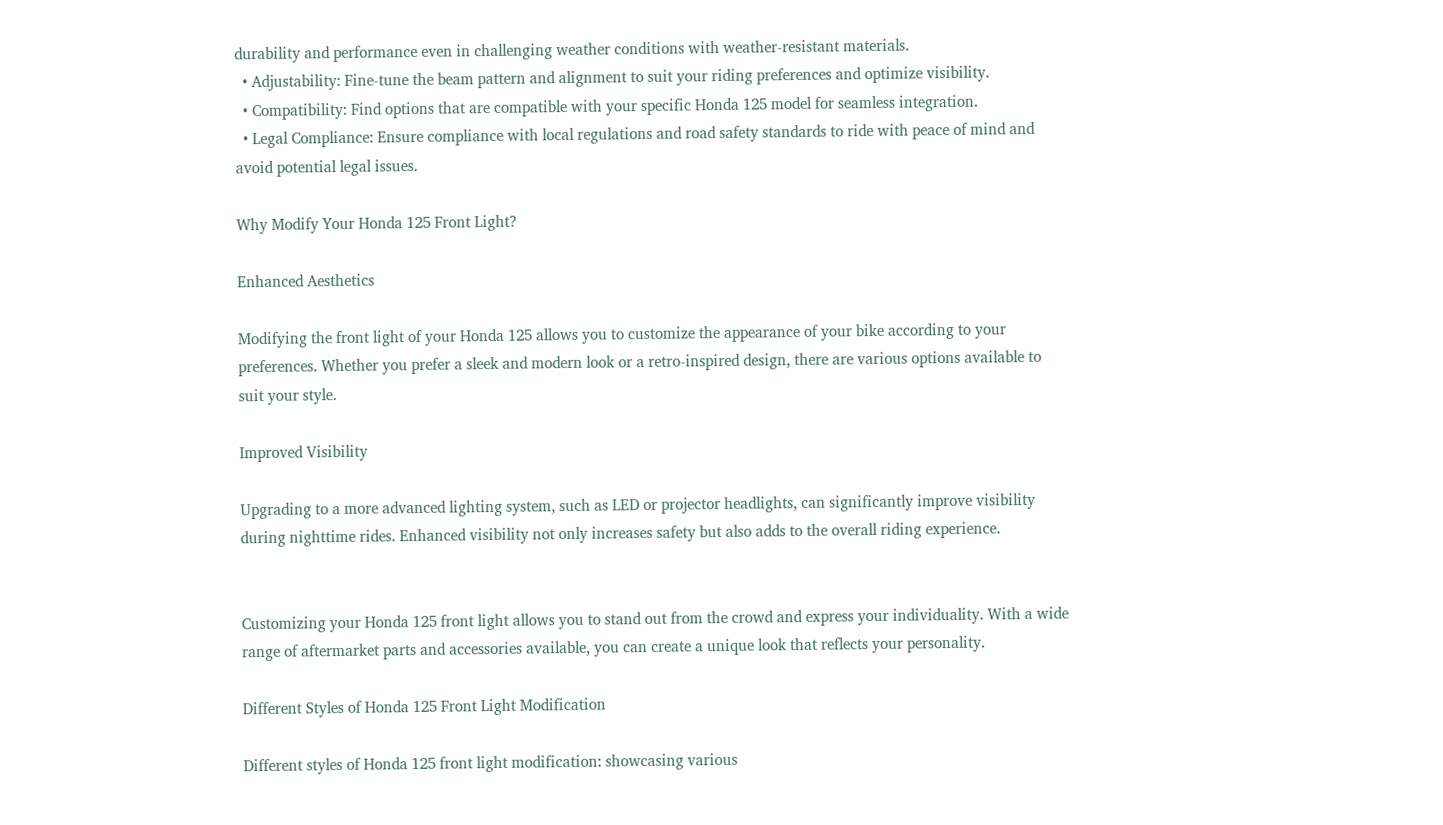durability and performance even in challenging weather conditions with weather-resistant materials.
  • Adjustability: Fine-tune the beam pattern and alignment to suit your riding preferences and optimize visibility.
  • Compatibility: Find options that are compatible with your specific Honda 125 model for seamless integration.
  • Legal Compliance: Ensure compliance with local regulations and road safety standards to ride with peace of mind and avoid potential legal issues.

Why Modify Your Honda 125 Front Light?

Enhanced Aesthetics

Modifying the front light of your Honda 125 allows you to customize the appearance of your bike according to your preferences. Whether you prefer a sleek and modern look or a retro-inspired design, there are various options available to suit your style.

Improved Visibility

Upgrading to a more advanced lighting system, such as LED or projector headlights, can significantly improve visibility during nighttime rides. Enhanced visibility not only increases safety but also adds to the overall riding experience.


Customizing your Honda 125 front light allows you to stand out from the crowd and express your individuality. With a wide range of aftermarket parts and accessories available, you can create a unique look that reflects your personality.

Different Styles of Honda 125 Front Light Modification

Different styles of Honda 125 front light modification: showcasing various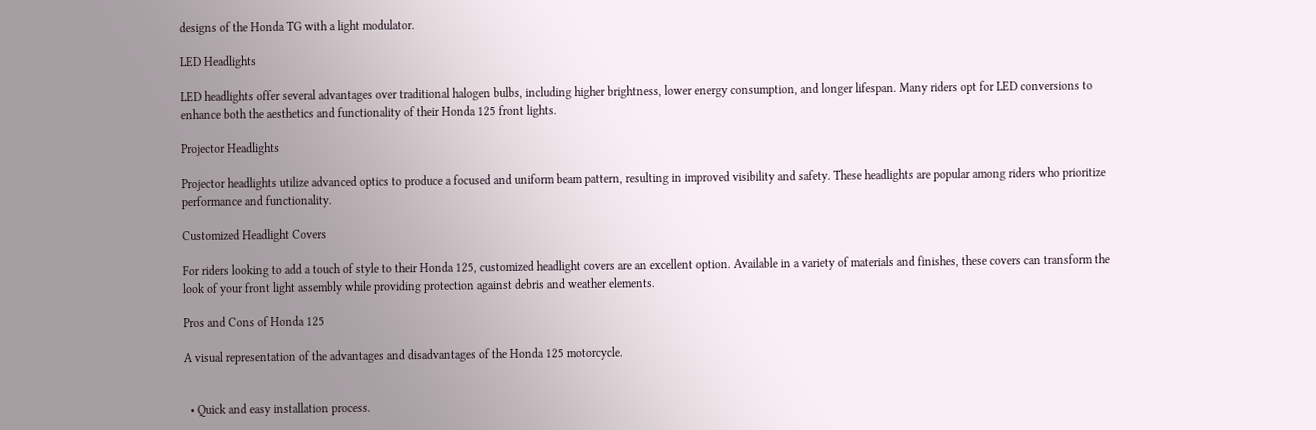designs of the Honda TG with a light modulator.

LED Headlights

LED headlights offer several advantages over traditional halogen bulbs, including higher brightness, lower energy consumption, and longer lifespan. Many riders opt for LED conversions to enhance both the aesthetics and functionality of their Honda 125 front lights.

Projector Headlights

Projector headlights utilize advanced optics to produce a focused and uniform beam pattern, resulting in improved visibility and safety. These headlights are popular among riders who prioritize performance and functionality.

Customized Headlight Covers

For riders looking to add a touch of style to their Honda 125, customized headlight covers are an excellent option. Available in a variety of materials and finishes, these covers can transform the look of your front light assembly while providing protection against debris and weather elements.

Pros and Cons of Honda 125

A visual representation of the advantages and disadvantages of the Honda 125 motorcycle.


  • Quick and easy installation process.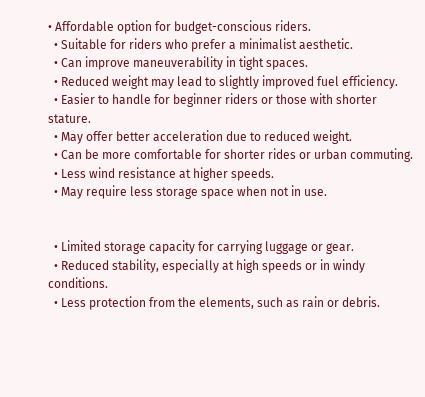• Affordable option for budget-conscious riders.
  • Suitable for riders who prefer a minimalist aesthetic.
  • Can improve maneuverability in tight spaces.
  • Reduced weight may lead to slightly improved fuel efficiency.
  • Easier to handle for beginner riders or those with shorter stature.
  • May offer better acceleration due to reduced weight.
  • Can be more comfortable for shorter rides or urban commuting.
  • Less wind resistance at higher speeds.
  • May require less storage space when not in use.


  • Limited storage capacity for carrying luggage or gear.
  • Reduced stability, especially at high speeds or in windy conditions.
  • Less protection from the elements, such as rain or debris.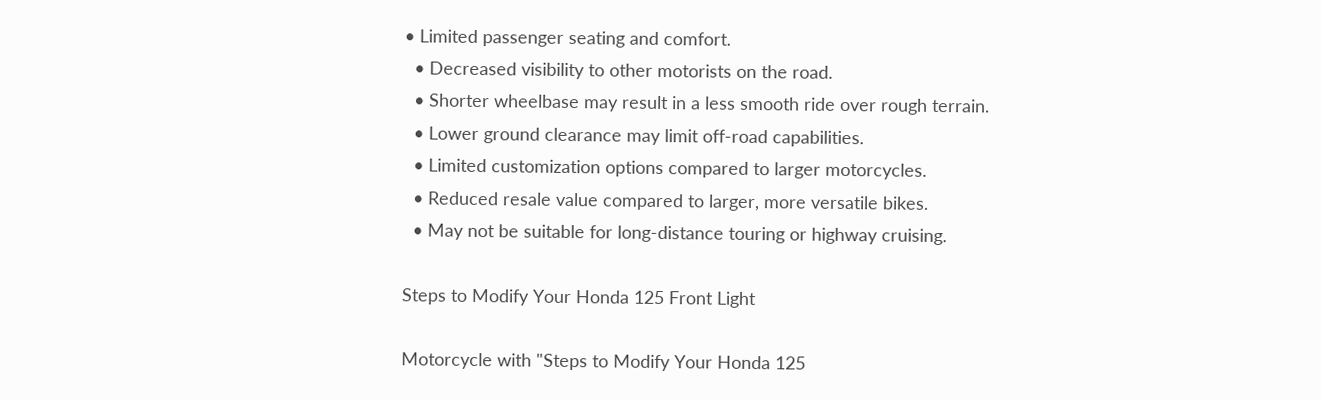• Limited passenger seating and comfort.
  • Decreased visibility to other motorists on the road.
  • Shorter wheelbase may result in a less smooth ride over rough terrain.
  • Lower ground clearance may limit off-road capabilities.
  • Limited customization options compared to larger motorcycles.
  • Reduced resale value compared to larger, more versatile bikes.
  • May not be suitable for long-distance touring or highway cruising.

Steps to Modify Your Honda 125 Front Light

Motorcycle with "Steps to Modify Your Honda 125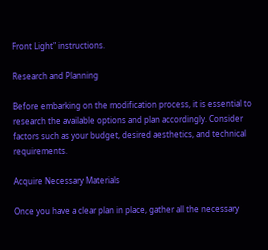Front Light" instructions.

Research and Planning

Before embarking on the modification process, it is essential to research the available options and plan accordingly. Consider factors such as your budget, desired aesthetics, and technical requirements.

Acquire Necessary Materials

Once you have a clear plan in place, gather all the necessary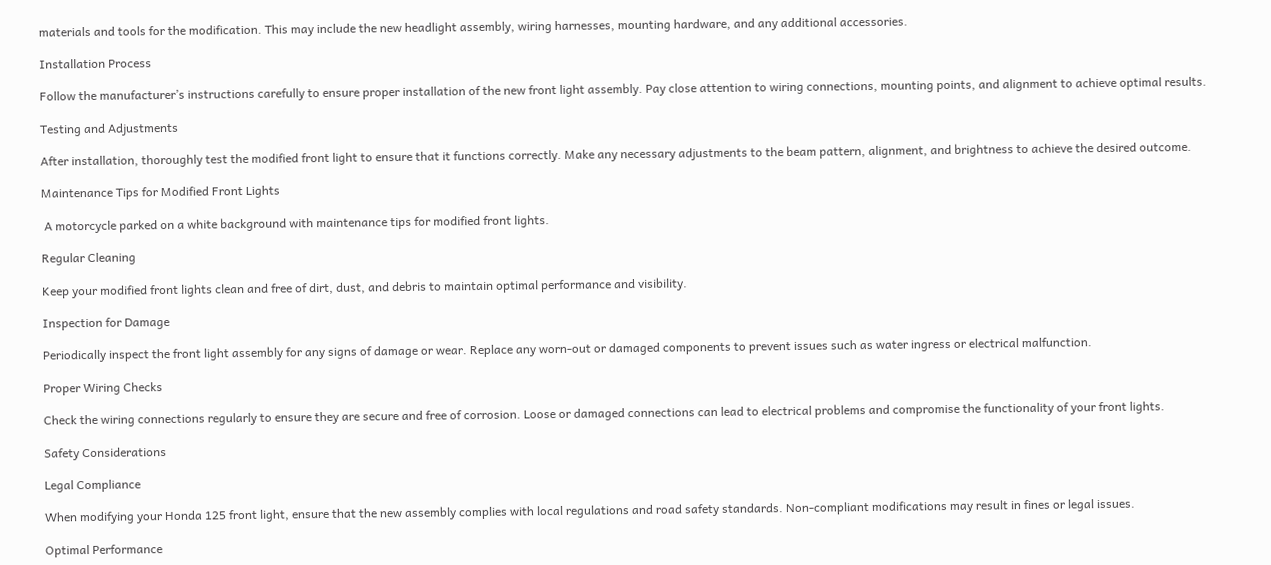materials and tools for the modification. This may include the new headlight assembly, wiring harnesses, mounting hardware, and any additional accessories.

Installation Process

Follow the manufacturer’s instructions carefully to ensure proper installation of the new front light assembly. Pay close attention to wiring connections, mounting points, and alignment to achieve optimal results.

Testing and Adjustments

After installation, thoroughly test the modified front light to ensure that it functions correctly. Make any necessary adjustments to the beam pattern, alignment, and brightness to achieve the desired outcome.

Maintenance Tips for Modified Front Lights

 A motorcycle parked on a white background with maintenance tips for modified front lights.

Regular Cleaning

Keep your modified front lights clean and free of dirt, dust, and debris to maintain optimal performance and visibility.

Inspection for Damage

Periodically inspect the front light assembly for any signs of damage or wear. Replace any worn-out or damaged components to prevent issues such as water ingress or electrical malfunction.

Proper Wiring Checks

Check the wiring connections regularly to ensure they are secure and free of corrosion. Loose or damaged connections can lead to electrical problems and compromise the functionality of your front lights.

Safety Considerations

Legal Compliance

When modifying your Honda 125 front light, ensure that the new assembly complies with local regulations and road safety standards. Non-compliant modifications may result in fines or legal issues.

Optimal Performance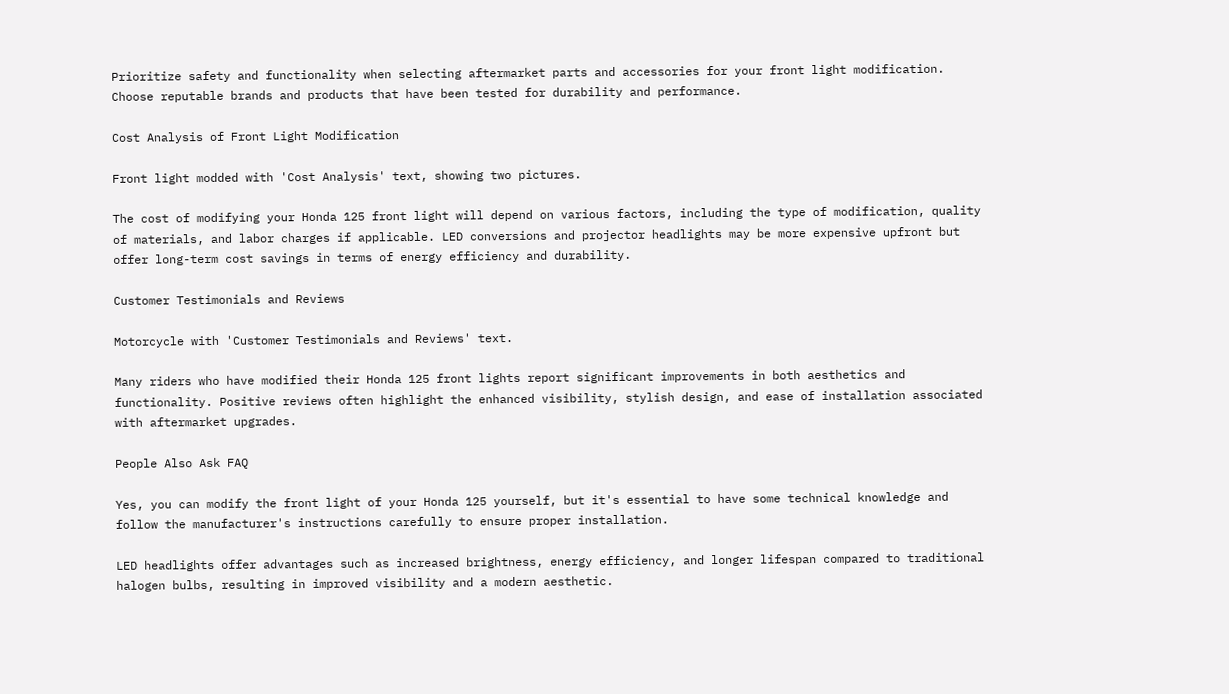Prioritize safety and functionality when selecting aftermarket parts and accessories for your front light modification. Choose reputable brands and products that have been tested for durability and performance.

Cost Analysis of Front Light Modification

Front light modded with 'Cost Analysis' text, showing two pictures.

The cost of modifying your Honda 125 front light will depend on various factors, including the type of modification, quality of materials, and labor charges if applicable. LED conversions and projector headlights may be more expensive upfront but offer long-term cost savings in terms of energy efficiency and durability.

Customer Testimonials and Reviews

Motorcycle with 'Customer Testimonials and Reviews' text.

Many riders who have modified their Honda 125 front lights report significant improvements in both aesthetics and functionality. Positive reviews often highlight the enhanced visibility, stylish design, and ease of installation associated with aftermarket upgrades.

People Also Ask FAQ

Yes, you can modify the front light of your Honda 125 yourself, but it's essential to have some technical knowledge and follow the manufacturer's instructions carefully to ensure proper installation.

LED headlights offer advantages such as increased brightness, energy efficiency, and longer lifespan compared to traditional halogen bulbs, resulting in improved visibility and a modern aesthetic.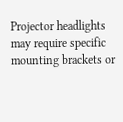Projector headlights may require specific mounting brackets or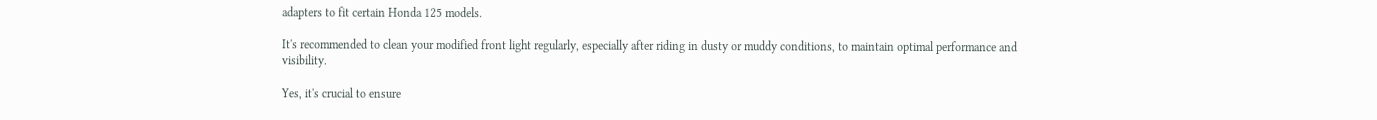adapters to fit certain Honda 125 models.

It's recommended to clean your modified front light regularly, especially after riding in dusty or muddy conditions, to maintain optimal performance and visibility.

Yes, it's crucial to ensure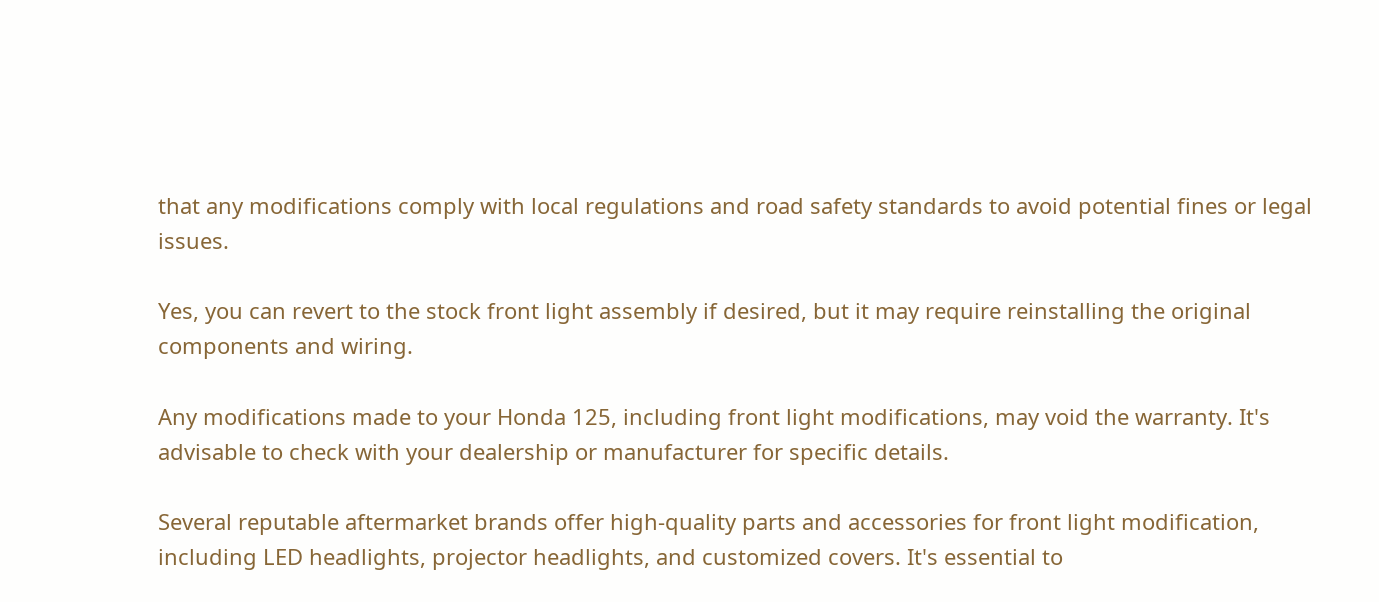that any modifications comply with local regulations and road safety standards to avoid potential fines or legal issues.

Yes, you can revert to the stock front light assembly if desired, but it may require reinstalling the original components and wiring.

Any modifications made to your Honda 125, including front light modifications, may void the warranty. It's advisable to check with your dealership or manufacturer for specific details.

Several reputable aftermarket brands offer high-quality parts and accessories for front light modification, including LED headlights, projector headlights, and customized covers. It's essential to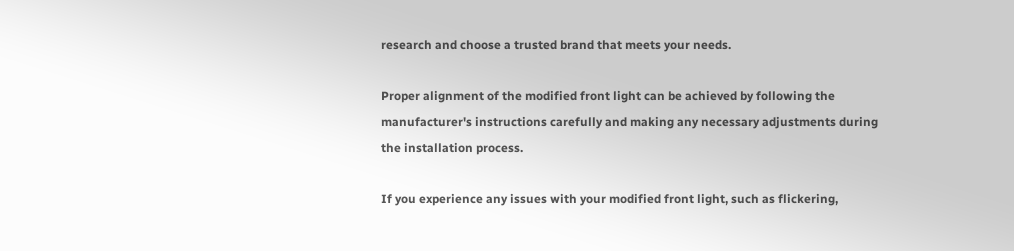research and choose a trusted brand that meets your needs.

Proper alignment of the modified front light can be achieved by following the manufacturer's instructions carefully and making any necessary adjustments during the installation process.

If you experience any issues with your modified front light, such as flickering,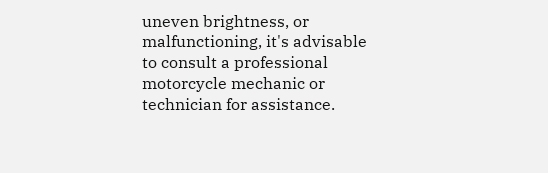uneven brightness, or malfunctioning, it's advisable to consult a professional motorcycle mechanic or technician for assistance.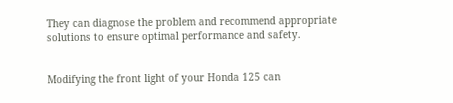They can diagnose the problem and recommend appropriate solutions to ensure optimal performance and safety.


Modifying the front light of your Honda 125 can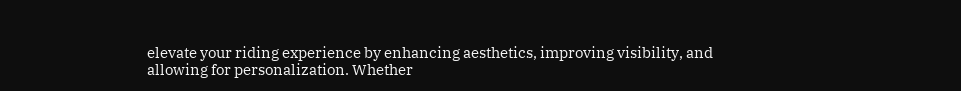elevate your riding experience by enhancing aesthetics, improving visibility, and allowing for personalization. Whether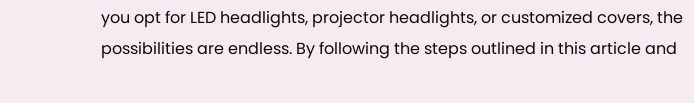you opt for LED headlights, projector headlights, or customized covers, the possibilities are endless. By following the steps outlined in this article and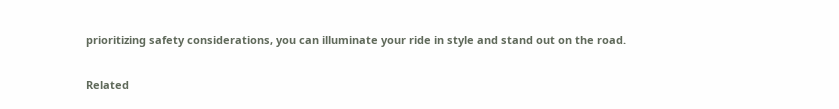prioritizing safety considerations, you can illuminate your ride in style and stand out on the road.

Related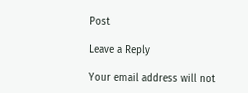Post

Leave a Reply

Your email address will not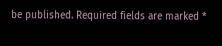be published. Required fields are marked *